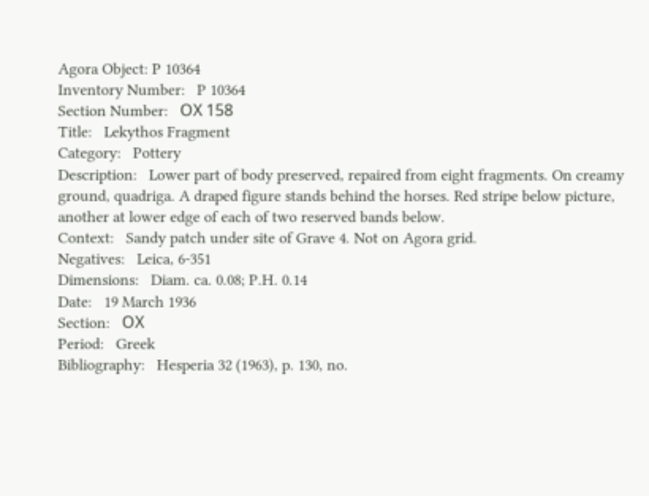Agora Object: P 10364
Inventory Number:   P 10364
Section Number:   ΟΧ 158
Title:   Lekythos Fragment
Category:   Pottery
Description:   Lower part of body preserved, repaired from eight fragments. On creamy ground, quadriga. A draped figure stands behind the horses. Red stripe below picture, another at lower edge of each of two reserved bands below.
Context:   Sandy patch under site of Grave 4. Not on Agora grid.
Negatives:   Leica, 6-351
Dimensions:   Diam. ca. 0.08; P.H. 0.14
Date:   19 March 1936
Section:   ΟΧ
Period:   Greek
Bibliography:   Hesperia 32 (1963), p. 130, no.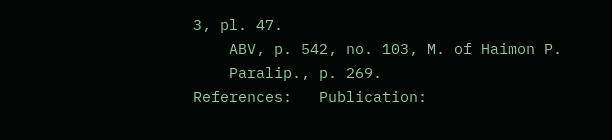3, pl. 47.
    ABV, p. 542, no. 103, M. of Haimon P.
    Paralip., p. 269.
References:   Publication: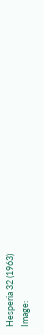Hesperia 32 (1963)
Image: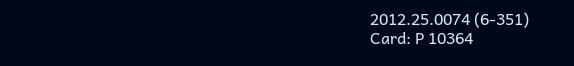2012.25.0074 (6-351)
Card: P 10364